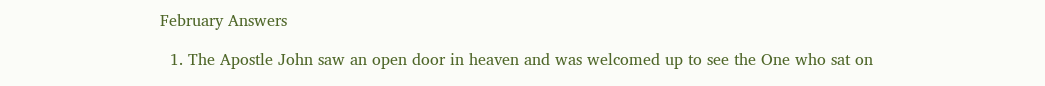February Answers

  1. The Apostle John saw an open door in heaven and was welcomed up to see the One who sat on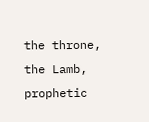the throne, the Lamb, prophetic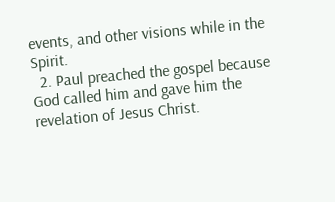events, and other visions while in the Spirit.
  2. Paul preached the gospel because God called him and gave him the revelation of Jesus Christ.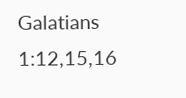Galatians 1:12,15,16